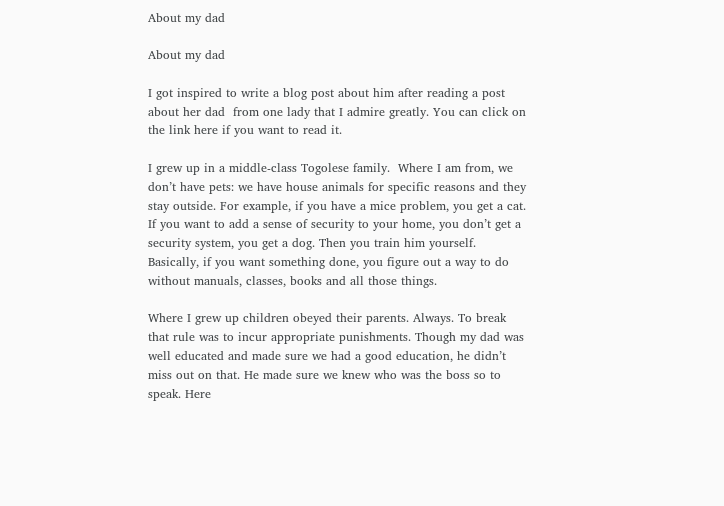About my dad

About my dad

I got inspired to write a blog post about him after reading a post about her dad  from one lady that I admire greatly. You can click on the link here if you want to read it.

I grew up in a middle-class Togolese family.  Where I am from, we don’t have pets: we have house animals for specific reasons and they stay outside. For example, if you have a mice problem, you get a cat.  If you want to add a sense of security to your home, you don’t get a security system, you get a dog. Then you train him yourself. Basically, if you want something done, you figure out a way to do without manuals, classes, books and all those things.

Where I grew up children obeyed their parents. Always. To break that rule was to incur appropriate punishments. Though my dad was well educated and made sure we had a good education, he didn’t miss out on that. He made sure we knew who was the boss so to speak. Here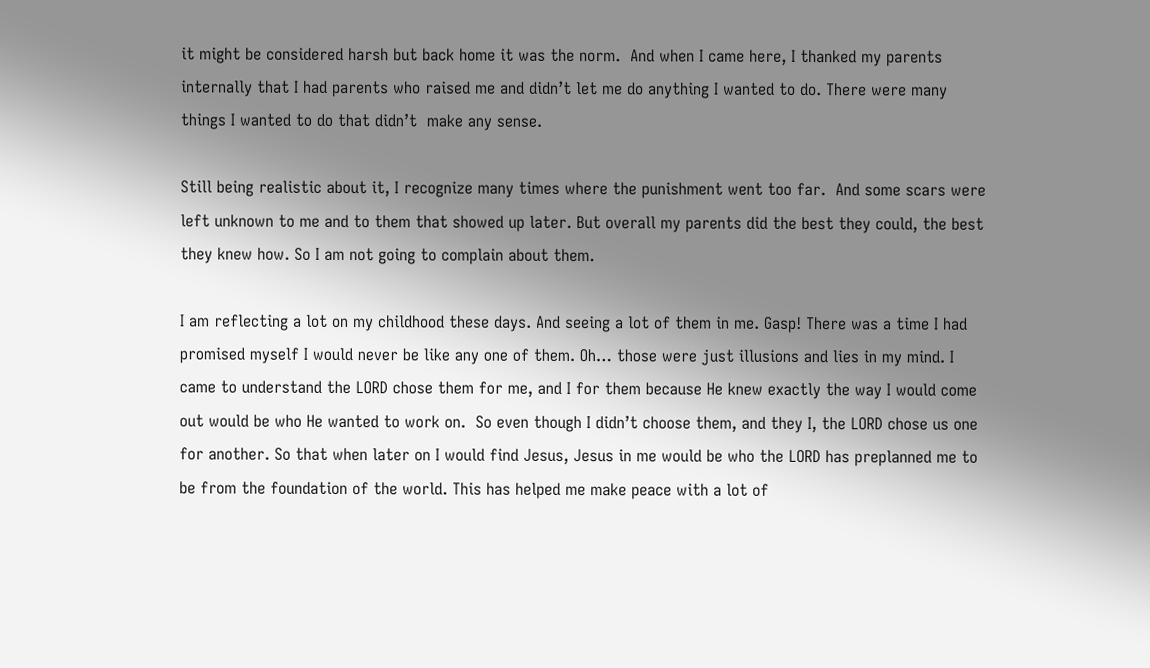it might be considered harsh but back home it was the norm.  And when I came here, I thanked my parents internally that I had parents who raised me and didn’t let me do anything I wanted to do. There were many things I wanted to do that didn’t  make any sense.

Still being realistic about it, I recognize many times where the punishment went too far.  And some scars were left unknown to me and to them that showed up later. But overall my parents did the best they could, the best they knew how. So I am not going to complain about them.

I am reflecting a lot on my childhood these days. And seeing a lot of them in me. Gasp! There was a time I had promised myself I would never be like any one of them. Oh… those were just illusions and lies in my mind. I came to understand the LORD chose them for me, and I for them because He knew exactly the way I would come out would be who He wanted to work on.  So even though I didn’t choose them, and they I, the LORD chose us one for another. So that when later on I would find Jesus, Jesus in me would be who the LORD has preplanned me to be from the foundation of the world. This has helped me make peace with a lot of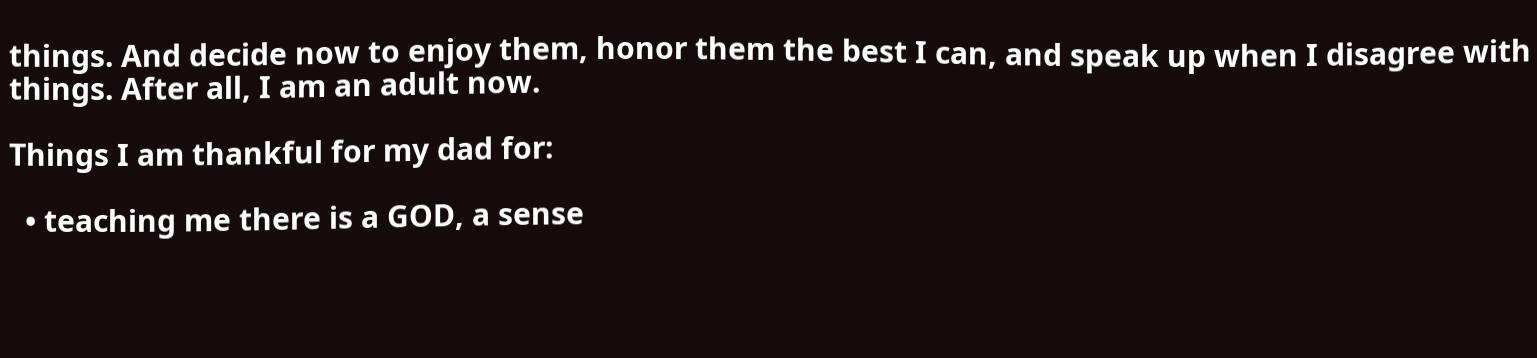things. And decide now to enjoy them, honor them the best I can, and speak up when I disagree with things. After all, I am an adult now.

Things I am thankful for my dad for:

  • teaching me there is a GOD, a sense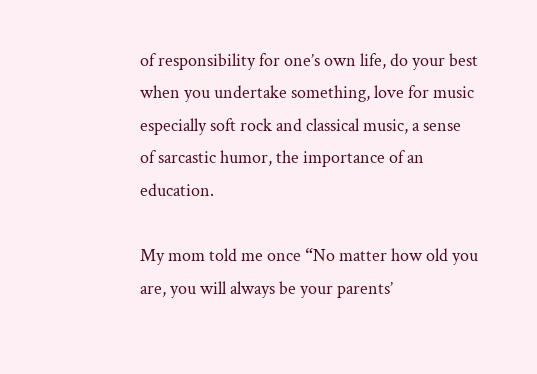of responsibility for one’s own life, do your best when you undertake something, love for music especially soft rock and classical music, a sense of sarcastic humor, the importance of an education.

My mom told me once “No matter how old you are, you will always be your parents’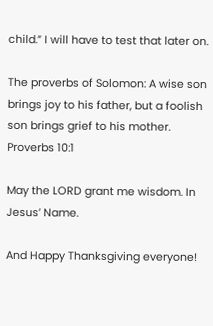child.” I will have to test that later on.

The proverbs of Solomon: A wise son brings joy to his father, but a foolish son brings grief to his mother.  Proverbs 10:1

May the LORD grant me wisdom. In Jesus’ Name.

And Happy Thanksgiving everyone!